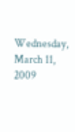Wednesday, March 11, 2009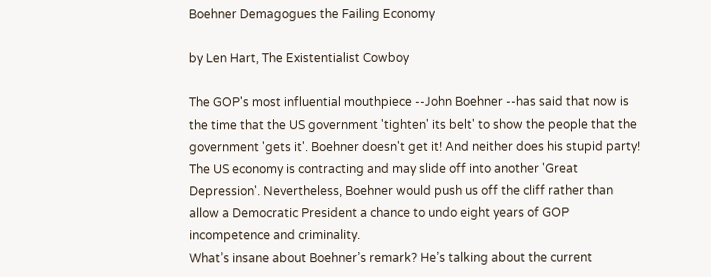Boehner Demagogues the Failing Economy

by Len Hart, The Existentialist Cowboy

The GOP's most influential mouthpiece --John Boehner --has said that now is the time that the US government 'tighten' its belt' to show the people that the government 'gets it'. Boehner doesn't get it! And neither does his stupid party! The US economy is contracting and may slide off into another 'Great Depression'. Nevertheless, Boehner would push us off the cliff rather than allow a Democratic President a chance to undo eight years of GOP incompetence and criminality.
What’s insane about Boehner’s remark? He’s talking about the current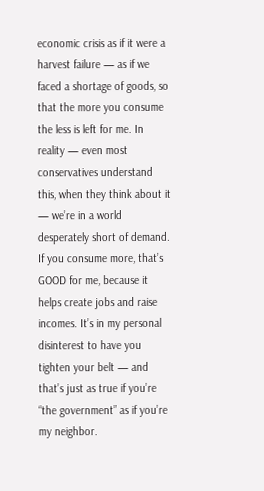economic crisis as if it were a harvest failure — as if we faced a shortage of goods, so that the more you consume the less is left for me. In reality — even most conservatives understand this, when they think about it — we’re in a world desperately short of demand. If you consume more, that’s GOOD for me, because it helps create jobs and raise incomes. It’s in my personal disinterest to have you tighten your belt — and that’s just as true if you’re “the government” as if you’re my neighbor.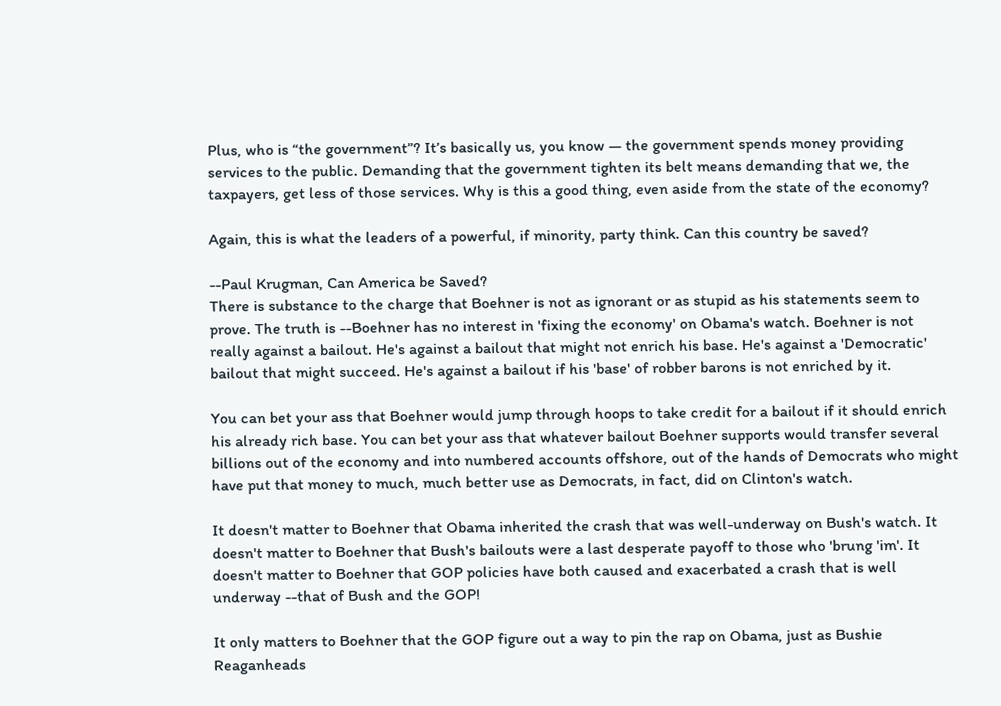Plus, who is “the government”? It’s basically us, you know — the government spends money providing services to the public. Demanding that the government tighten its belt means demanding that we, the taxpayers, get less of those services. Why is this a good thing, even aside from the state of the economy?

Again, this is what the leaders of a powerful, if minority, party think. Can this country be saved?

--Paul Krugman, Can America be Saved?
There is substance to the charge that Boehner is not as ignorant or as stupid as his statements seem to prove. The truth is --Boehner has no interest in 'fixing the economy' on Obama's watch. Boehner is not really against a bailout. He's against a bailout that might not enrich his base. He's against a 'Democratic' bailout that might succeed. He's against a bailout if his 'base' of robber barons is not enriched by it.

You can bet your ass that Boehner would jump through hoops to take credit for a bailout if it should enrich his already rich base. You can bet your ass that whatever bailout Boehner supports would transfer several billions out of the economy and into numbered accounts offshore, out of the hands of Democrats who might have put that money to much, much better use as Democrats, in fact, did on Clinton's watch.

It doesn't matter to Boehner that Obama inherited the crash that was well-underway on Bush's watch. It doesn't matter to Boehner that Bush's bailouts were a last desperate payoff to those who 'brung 'im'. It doesn't matter to Boehner that GOP policies have both caused and exacerbated a crash that is well underway --that of Bush and the GOP!

It only matters to Boehner that the GOP figure out a way to pin the rap on Obama, just as Bushie Reaganheads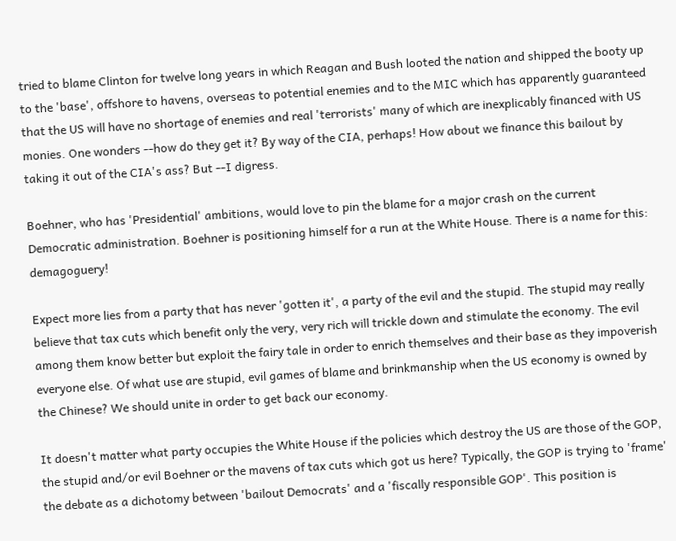tried to blame Clinton for twelve long years in which Reagan and Bush looted the nation and shipped the booty up to the 'base', offshore to havens, overseas to potential enemies and to the MIC which has apparently guaranteed that the US will have no shortage of enemies and real 'terrorists' many of which are inexplicably financed with US monies. One wonders --how do they get it? By way of the CIA, perhaps! How about we finance this bailout by taking it out of the CIA's ass? But --I digress.

Boehner, who has 'Presidential' ambitions, would love to pin the blame for a major crash on the current Democratic administration. Boehner is positioning himself for a run at the White House. There is a name for this: demagoguery!

Expect more lies from a party that has never 'gotten it', a party of the evil and the stupid. The stupid may really believe that tax cuts which benefit only the very, very rich will trickle down and stimulate the economy. The evil among them know better but exploit the fairy tale in order to enrich themselves and their base as they impoverish everyone else. Of what use are stupid, evil games of blame and brinkmanship when the US economy is owned by the Chinese? We should unite in order to get back our economy.

It doesn't matter what party occupies the White House if the policies which destroy the US are those of the GOP, the stupid and/or evil Boehner or the mavens of tax cuts which got us here? Typically, the GOP is trying to 'frame' the debate as a dichotomy between 'bailout Democrats' and a 'fiscally responsible GOP'. This position is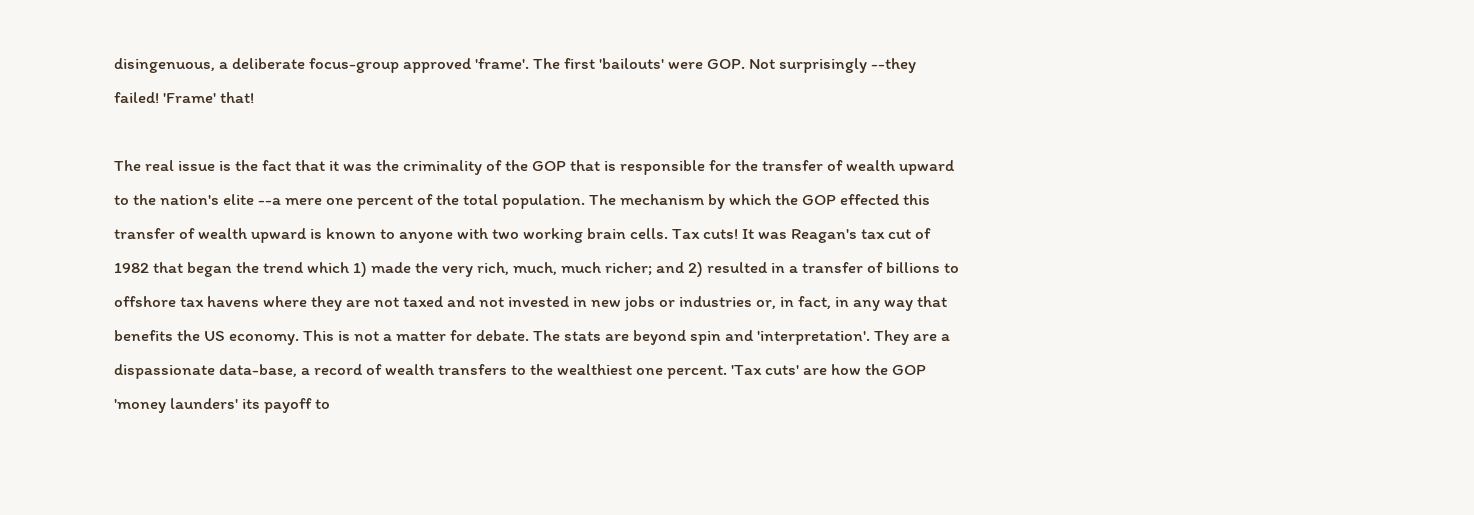disingenuous, a deliberate focus-group approved 'frame'. The first 'bailouts' were GOP. Not surprisingly --they failed! 'Frame' that!

The real issue is the fact that it was the criminality of the GOP that is responsible for the transfer of wealth upward to the nation's elite --a mere one percent of the total population. The mechanism by which the GOP effected this transfer of wealth upward is known to anyone with two working brain cells. Tax cuts! It was Reagan's tax cut of 1982 that began the trend which 1) made the very rich, much, much richer; and 2) resulted in a transfer of billions to offshore tax havens where they are not taxed and not invested in new jobs or industries or, in fact, in any way that benefits the US economy. This is not a matter for debate. The stats are beyond spin and 'interpretation'. They are a dispassionate data-base, a record of wealth transfers to the wealthiest one percent. 'Tax cuts' are how the GOP 'money launders' its payoff to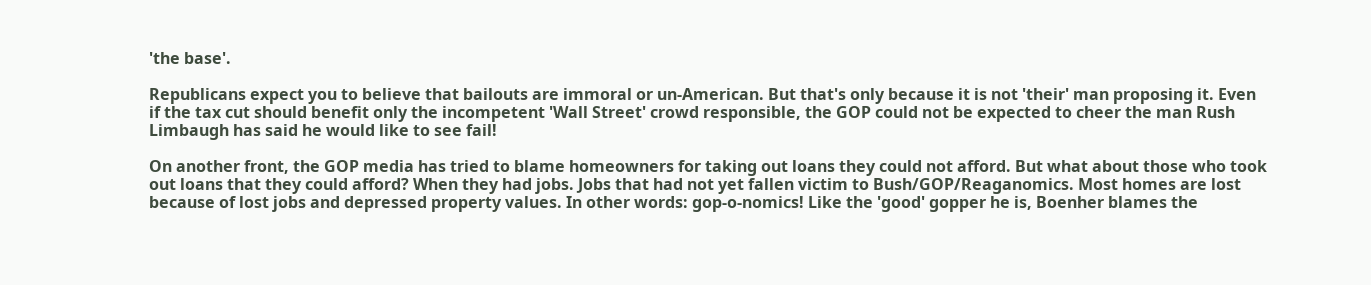'the base'.

Republicans expect you to believe that bailouts are immoral or un-American. But that's only because it is not 'their' man proposing it. Even if the tax cut should benefit only the incompetent 'Wall Street' crowd responsible, the GOP could not be expected to cheer the man Rush Limbaugh has said he would like to see fail!

On another front, the GOP media has tried to blame homeowners for taking out loans they could not afford. But what about those who took out loans that they could afford? When they had jobs. Jobs that had not yet fallen victim to Bush/GOP/Reaganomics. Most homes are lost because of lost jobs and depressed property values. In other words: gop-o-nomics! Like the 'good' gopper he is, Boenher blames the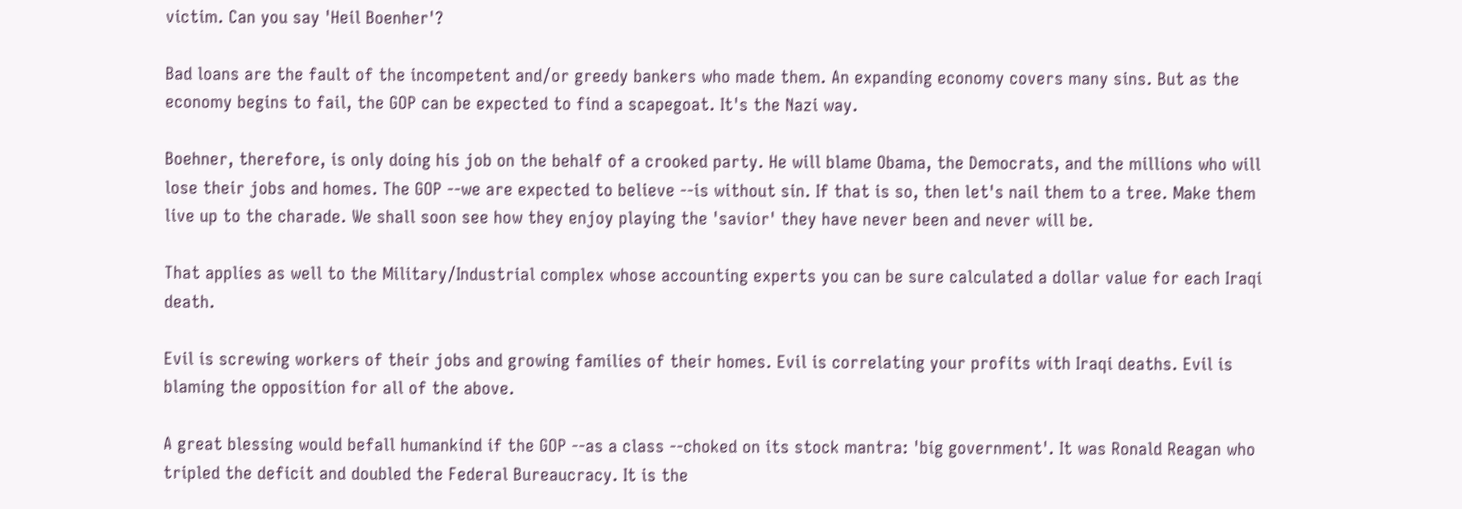victim. Can you say 'Heil Boenher'?

Bad loans are the fault of the incompetent and/or greedy bankers who made them. An expanding economy covers many sins. But as the economy begins to fail, the GOP can be expected to find a scapegoat. It's the Nazi way.

Boehner, therefore, is only doing his job on the behalf of a crooked party. He will blame Obama, the Democrats, and the millions who will lose their jobs and homes. The GOP --we are expected to believe --is without sin. If that is so, then let's nail them to a tree. Make them live up to the charade. We shall soon see how they enjoy playing the 'savior' they have never been and never will be.

That applies as well to the Military/Industrial complex whose accounting experts you can be sure calculated a dollar value for each Iraqi death.

Evil is screwing workers of their jobs and growing families of their homes. Evil is correlating your profits with Iraqi deaths. Evil is blaming the opposition for all of the above.

A great blessing would befall humankind if the GOP --as a class --choked on its stock mantra: 'big government'. It was Ronald Reagan who tripled the deficit and doubled the Federal Bureaucracy. It is the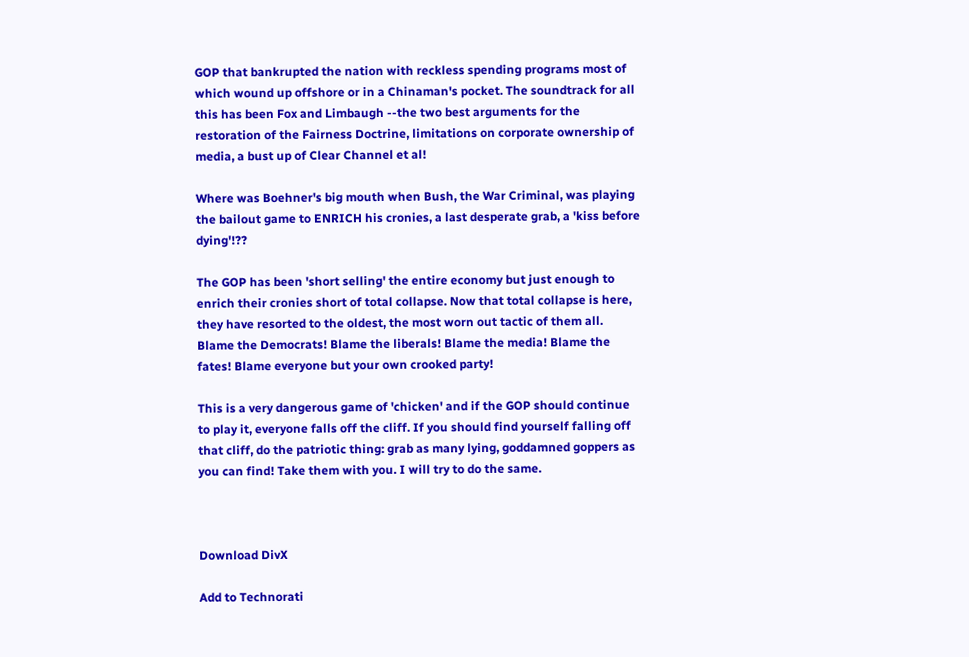GOP that bankrupted the nation with reckless spending programs most of which wound up offshore or in a Chinaman's pocket. The soundtrack for all this has been Fox and Limbaugh --the two best arguments for the restoration of the Fairness Doctrine, limitations on corporate ownership of media, a bust up of Clear Channel et al!

Where was Boehner's big mouth when Bush, the War Criminal, was playing the bailout game to ENRICH his cronies, a last desperate grab, a 'kiss before dying'!??

The GOP has been 'short selling' the entire economy but just enough to enrich their cronies short of total collapse. Now that total collapse is here, they have resorted to the oldest, the most worn out tactic of them all. Blame the Democrats! Blame the liberals! Blame the media! Blame the fates! Blame everyone but your own crooked party!

This is a very dangerous game of 'chicken' and if the GOP should continue to play it, everyone falls off the cliff. If you should find yourself falling off that cliff, do the patriotic thing: grab as many lying, goddamned goppers as you can find! Take them with you. I will try to do the same.



Download DivX

Add to Technorati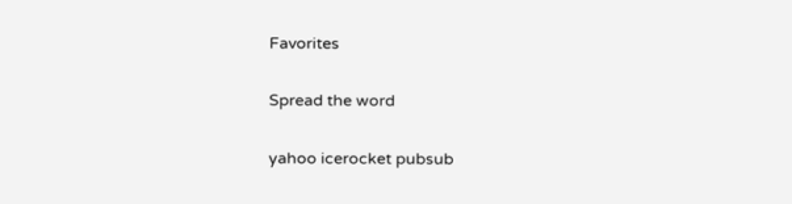Favorites

Spread the word

yahoo icerocket pubsub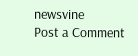newsvine
Post a Comment